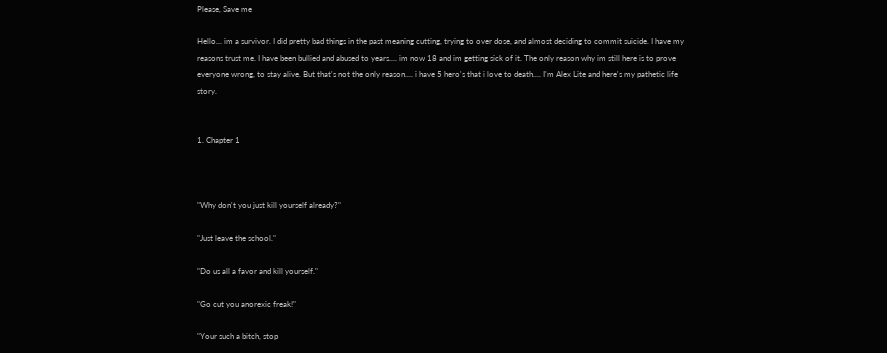Please, Save me

Hello... im a survivor. I did pretty bad things in the past meaning cutting, trying to over dose, and almost deciding to commit suicide. I have my reasons trust me. I have been bullied and abused to years.... im now 18 and im getting sick of it. The only reason why im still here is to prove everyone wrong, to stay alive. But that's not the only reason.... i have 5 hero's that i love to death.... I'm Alex Lite and here's my pathetic life story.


1. Chapter 1



"Why don't you just kill yourself already?"

"Just leave the school."

"Do us all a favor and kill yourself."

"Go cut you anorexic freak!"

"Your such a bitch, stop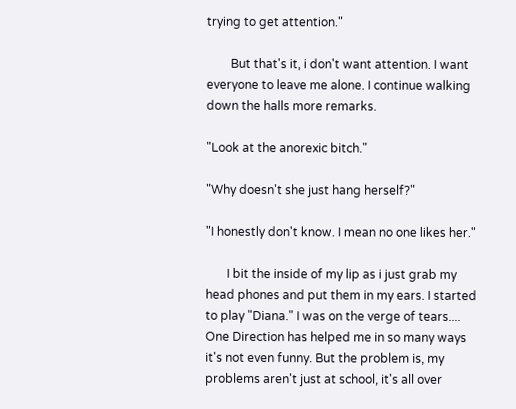trying to get attention."

        But that's it, i don't want attention. I want everyone to leave me alone. I continue walking down the halls more remarks.

"Look at the anorexic bitch."

"Why doesn't she just hang herself?"

"I honestly don't know. I mean no one likes her."

       I bit the inside of my lip as i just grab my head phones and put them in my ears. I started to play "Diana." I was on the verge of tears.... One Direction has helped me in so many ways it's not even funny. But the problem is, my problems aren't just at school, it's all over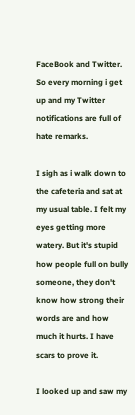FaceBook and Twitter. So every morning i get up and my Twitter notifications are full of hate remarks.

I sigh as i walk down to the cafeteria and sat at my usual table. I felt my eyes getting more watery. But it's stupid how people full on bully someone, they don't know how strong their words are and how much it hurts. I have scars to prove it.

I looked up and saw my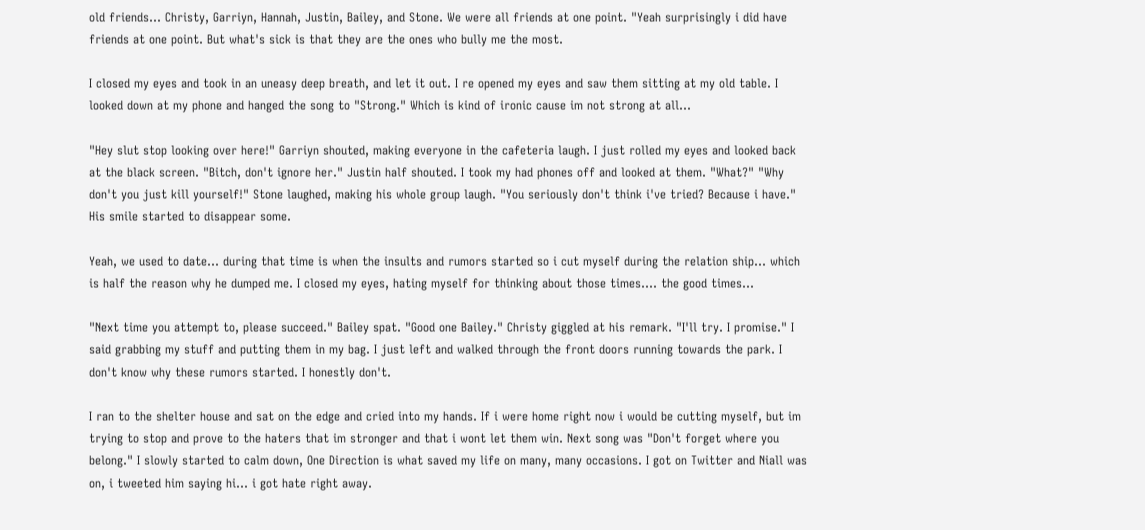old friends... Christy, Garriyn, Hannah, Justin, Bailey, and Stone. We were all friends at one point. "Yeah surprisingly i did have friends at one point. But what's sick is that they are the ones who bully me the most.

I closed my eyes and took in an uneasy deep breath, and let it out. I re opened my eyes and saw them sitting at my old table. I looked down at my phone and hanged the song to "Strong." Which is kind of ironic cause im not strong at all...

"Hey slut stop looking over here!" Garriyn shouted, making everyone in the cafeteria laugh. I just rolled my eyes and looked back at the black screen. "Bitch, don't ignore her." Justin half shouted. I took my had phones off and looked at them. "What?" "Why don't you just kill yourself!" Stone laughed, making his whole group laugh. "You seriously don't think i've tried? Because i have." His smile started to disappear some.

Yeah, we used to date... during that time is when the insults and rumors started so i cut myself during the relation ship... which is half the reason why he dumped me. I closed my eyes, hating myself for thinking about those times.... the good times...

"Next time you attempt to, please succeed." Bailey spat. "Good one Bailey." Christy giggled at his remark. "I'll try. I promise." I said grabbing my stuff and putting them in my bag. I just left and walked through the front doors running towards the park. I don't know why these rumors started. I honestly don't.

I ran to the shelter house and sat on the edge and cried into my hands. If i were home right now i would be cutting myself, but im trying to stop and prove to the haters that im stronger and that i wont let them win. Next song was "Don't forget where you belong." I slowly started to calm down, One Direction is what saved my life on many, many occasions. I got on Twitter and Niall was on, i tweeted him saying hi... i got hate right away.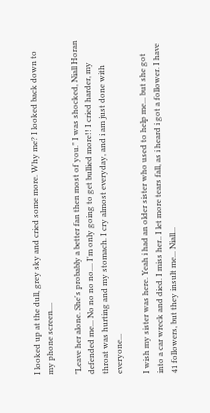I looked up at the dull, grey sky and cried some more. Why me? I looked back down to my phone screen....

"Leave her alone. She's probably a better fan then most of you." I was shocked, Niall Horan defended me... No no no no.... I'm only going to get bullied more!! I cried harder, my throat was hurting and my stomach. I cry almost everyday, and i am just done with everyone...

I wish my sister was here. Yeah i had an older sister who used to help me... but she got into a car wreck and died. I miss her.. I let more tears fall, as i heard i got a follower. I have 41 followers, but they insult me... Niall...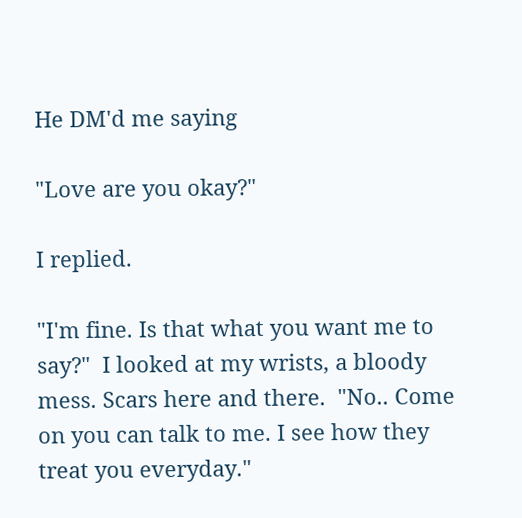He DM'd me saying

"Love are you okay?"

I replied.

"I'm fine. Is that what you want me to say?"  I looked at my wrists, a bloody mess. Scars here and there.  "No.. Come on you can talk to me. I see how they treat you everyday."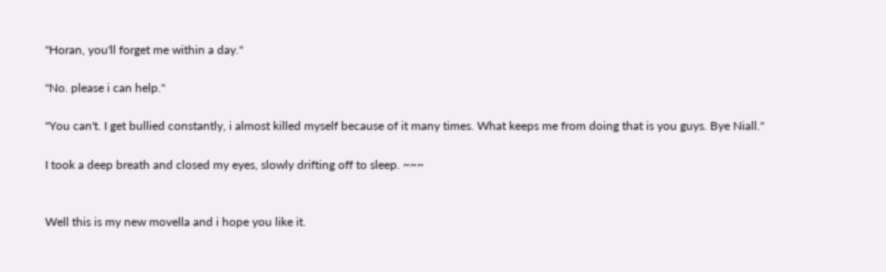"Horan, you'll forget me within a day."

"No. please i can help."

"You can't. I get bullied constantly, i almost killed myself because of it many times. What keeps me from doing that is you guys. Bye Niall."

I took a deep breath and closed my eyes, slowly drifting off to sleep. ~~~


Well this is my new movella and i hope you like it.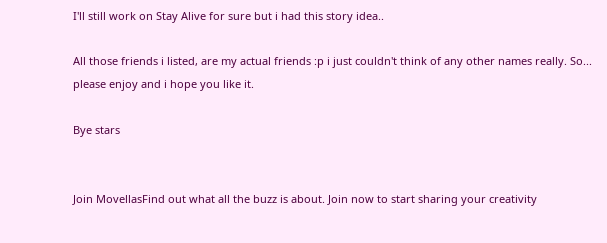I'll still work on Stay Alive for sure but i had this story idea..

All those friends i listed, are my actual friends :p i just couldn't think of any other names really. So... please enjoy and i hope you like it.

Bye stars


Join MovellasFind out what all the buzz is about. Join now to start sharing your creativity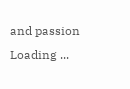and passion
Loading ...